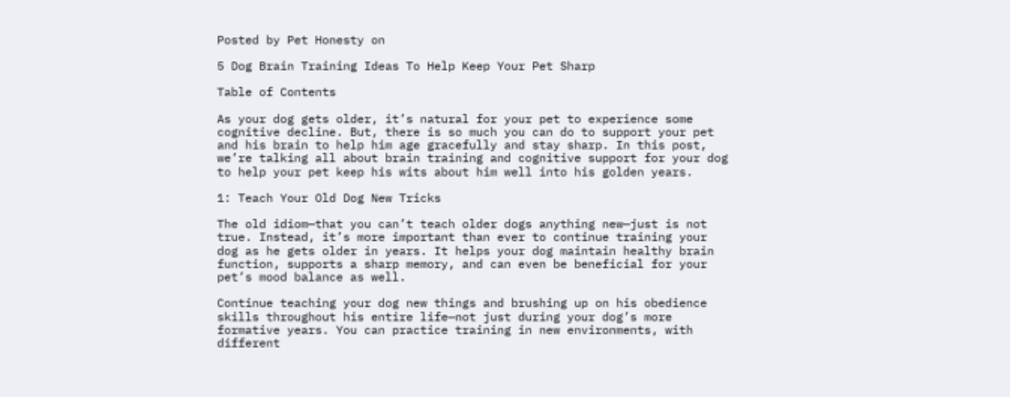Posted by Pet Honesty on

5 Dog Brain Training Ideas To Help Keep Your Pet Sharp

Table of Contents

As your dog gets older, it’s natural for your pet to experience some cognitive decline. But, there is so much you can do to support your pet and his brain to help him age gracefully and stay sharp. In this post, we’re talking all about brain training and cognitive support for your dog to help your pet keep his wits about him well into his golden years.

1: Teach Your Old Dog New Tricks

The old idiom—that you can’t teach older dogs anything new—just is not true. Instead, it’s more important than ever to continue training your dog as he gets older in years. It helps your dog maintain healthy brain function, supports a sharp memory, and can even be beneficial for your pet’s mood balance as well.

Continue teaching your dog new things and brushing up on his obedience skills throughout his entire life—not just during your dog’s more formative years. You can practice training in new environments, with different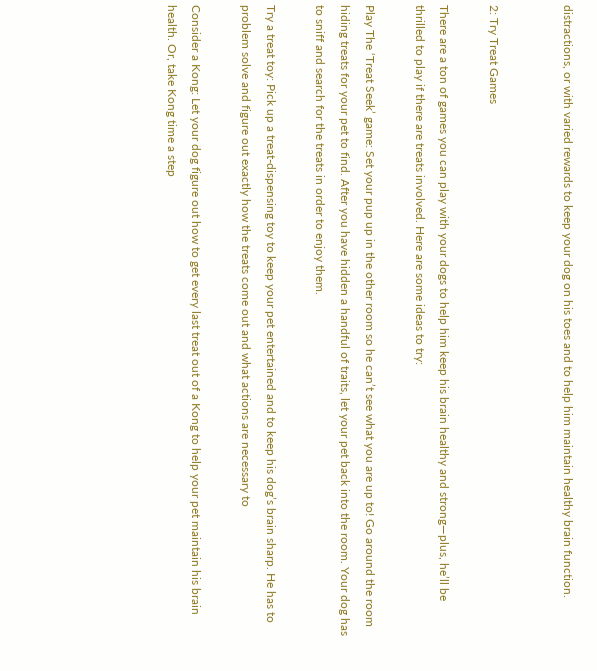distractions, or with varied rewards to keep your dog on his toes and to help him maintain healthy brain function.


2: Try Treat Games

There are a ton of games you can play with your dogs to help him keep his brain healthy and strong—plus, he’ll be thrilled to play if there are treats involved. Here are some ideas to try:

Play The ‘Treat Seek’ game: Set your pup up in the other room so he can’t see what you are up to! Go around the room hiding treats for your pet to find. After you have hidden a handful of traits, let your pet back into the room. Your dog has to sniff and search for the treats in order to enjoy them.

Try a treat toy: Pick up a treat-dispensing toy to keep your pet entertained and to keep his dog’s brain sharp. He has to problem solve and figure out exactly how the treats come out and what actions are necessary to

Consider a Kong: Let your dog figure out how to get every last treat out of a Kong to help your pet maintain his brain health. Or, take Kong time a step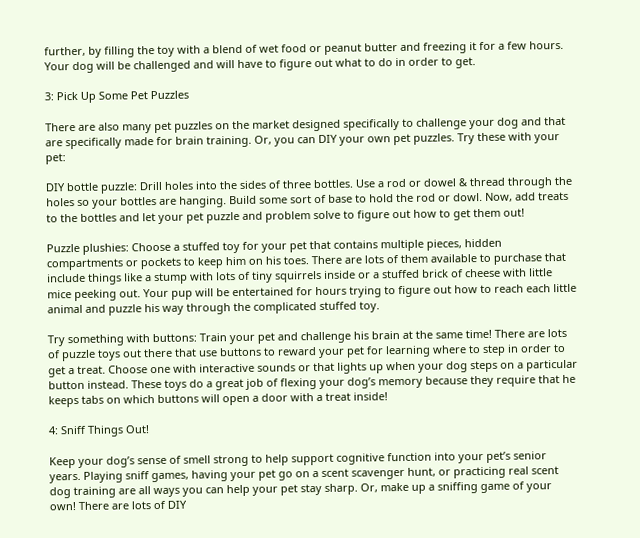further, by filling the toy with a blend of wet food or peanut butter and freezing it for a few hours. Your dog will be challenged and will have to figure out what to do in order to get.

3: Pick Up Some Pet Puzzles

There are also many pet puzzles on the market designed specifically to challenge your dog and that are specifically made for brain training. Or, you can DIY your own pet puzzles. Try these with your pet:

DIY bottle puzzle: Drill holes into the sides of three bottles. Use a rod or dowel & thread through the holes so your bottles are hanging. Build some sort of base to hold the rod or dowl. Now, add treats to the bottles and let your pet puzzle and problem solve to figure out how to get them out!

Puzzle plushies: Choose a stuffed toy for your pet that contains multiple pieces, hidden compartments or pockets to keep him on his toes. There are lots of them available to purchase that include things like a stump with lots of tiny squirrels inside or a stuffed brick of cheese with little mice peeking out. Your pup will be entertained for hours trying to figure out how to reach each little animal and puzzle his way through the complicated stuffed toy.

Try something with buttons: Train your pet and challenge his brain at the same time! There are lots of puzzle toys out there that use buttons to reward your pet for learning where to step in order to get a treat. Choose one with interactive sounds or that lights up when your dog steps on a particular button instead. These toys do a great job of flexing your dog’s memory because they require that he keeps tabs on which buttons will open a door with a treat inside!

4: Sniff Things Out!

Keep your dog’s sense of smell strong to help support cognitive function into your pet’s senior years. Playing sniff games, having your pet go on a scent scavenger hunt, or practicing real scent dog training are all ways you can help your pet stay sharp. Or, make up a sniffing game of your own! There are lots of DIY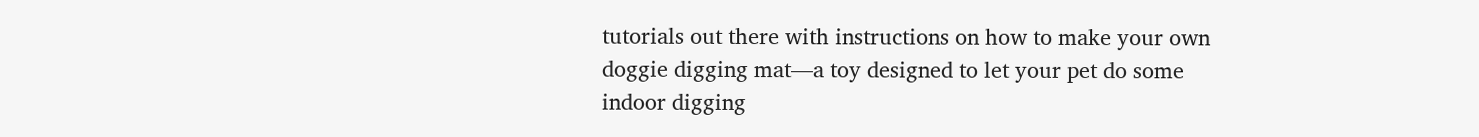tutorials out there with instructions on how to make your own doggie digging mat—a toy designed to let your pet do some indoor digging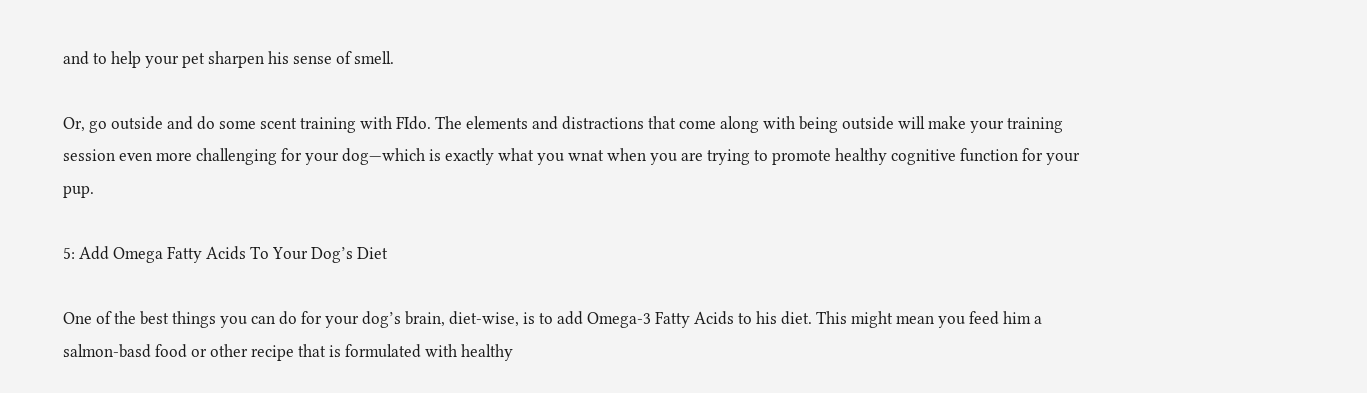and to help your pet sharpen his sense of smell.

Or, go outside and do some scent training with FIdo. The elements and distractions that come along with being outside will make your training session even more challenging for your dog—which is exactly what you wnat when you are trying to promote healthy cognitive function for your pup.

5: Add Omega Fatty Acids To Your Dog’s Diet

One of the best things you can do for your dog’s brain, diet-wise, is to add Omega-3 Fatty Acids to his diet. This might mean you feed him a salmon-basd food or other recipe that is formulated with healthy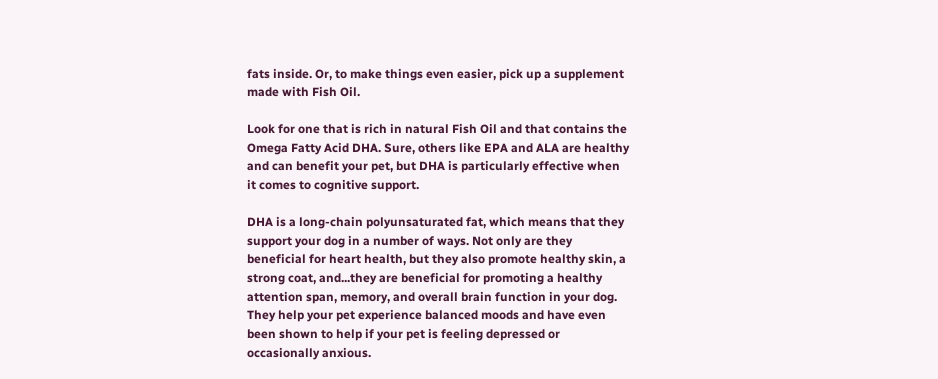fats inside. Or, to make things even easier, pick up a supplement made with Fish Oil.

Look for one that is rich in natural Fish Oil and that contains the Omega Fatty Acid DHA. Sure, others like EPA and ALA are healthy and can benefit your pet, but DHA is particularly effective when it comes to cognitive support.

DHA is a long-chain polyunsaturated fat, which means that they support your dog in a number of ways. Not only are they beneficial for heart health, but they also promote healthy skin, a strong coat, and...they are beneficial for promoting a healthy attention span, memory, and overall brain function in your dog. They help your pet experience balanced moods and have even been shown to help if your pet is feeling depressed or occasionally anxious.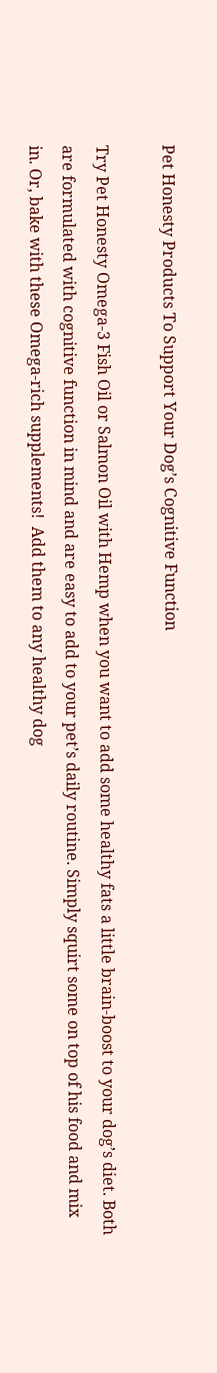Pet Honesty Products To Support Your Dog’s Cognitive Function

Try Pet Honesty Omega-3 Fish Oil or Salmon Oil with Hemp when you want to add some healthy fats a little brain-boost to your dog’s diet. Both are formulated with cognitive function in mind and are easy to add to your pet’s daily routine. Simply squirt some on top of his food and mix in. Or, bake with these Omega-rich supplements!  Add them to any healthy dog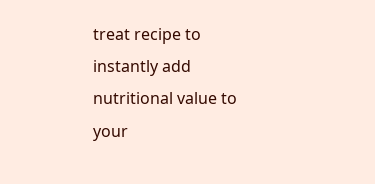treat recipe to instantly add nutritional value to your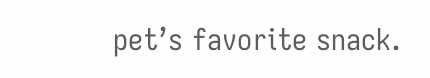pet’s favorite snack.